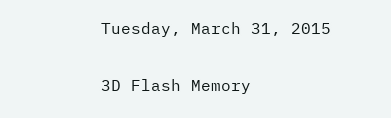Tuesday, March 31, 2015

3D Flash Memory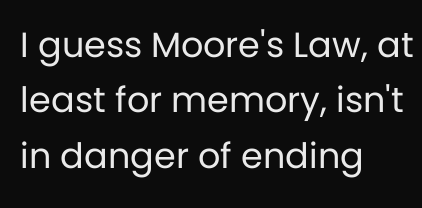I guess Moore's Law, at least for memory, isn't in danger of ending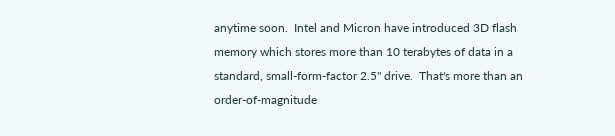anytime soon.  Intel and Micron have introduced 3D flash memory which stores more than 10 terabytes of data in a standard, small-form-factor 2.5" drive.  That's more than an order-of-magnitude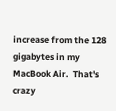increase from the 128 gigabytes in my MacBook Air.  That's crazy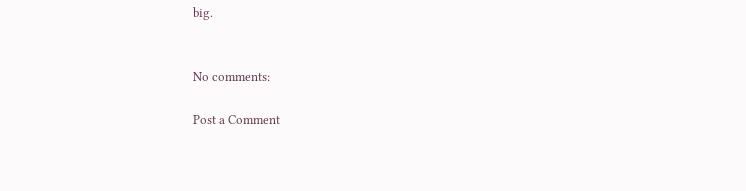big.


No comments:

Post a Comment